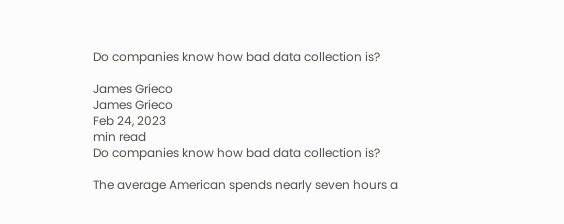Do companies know how bad data collection is?

James Grieco
James Grieco
Feb 24, 2023
min read
Do companies know how bad data collection is?

The average American spends nearly seven hours a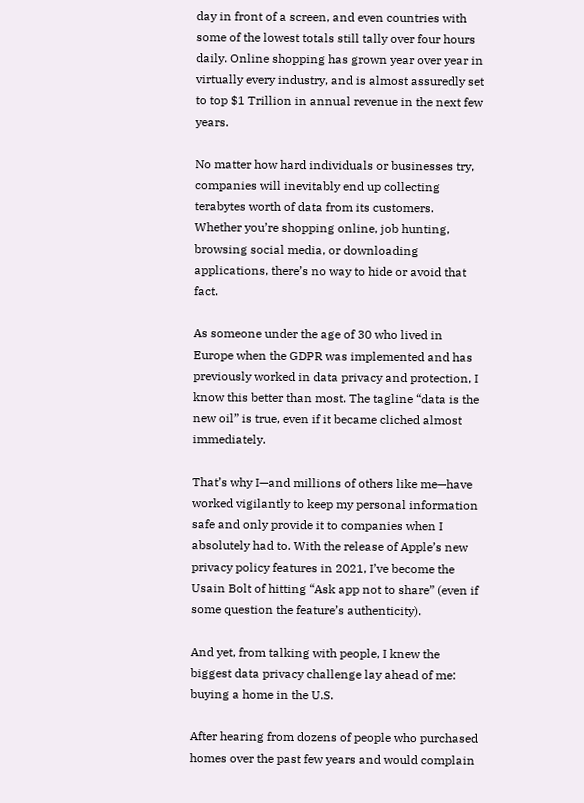day in front of a screen, and even countries with some of the lowest totals still tally over four hours daily. Online shopping has grown year over year in virtually every industry, and is almost assuredly set to top $1 Trillion in annual revenue in the next few years.

No matter how hard individuals or businesses try, companies will inevitably end up collecting terabytes worth of data from its customers. Whether you’re shopping online, job hunting, browsing social media, or downloading applications, there’s no way to hide or avoid that fact.

As someone under the age of 30 who lived in Europe when the GDPR was implemented and has previously worked in data privacy and protection, I know this better than most. The tagline “data is the new oil” is true, even if it became cliched almost immediately.

That’s why I—and millions of others like me—have worked vigilantly to keep my personal information safe and only provide it to companies when I absolutely had to. With the release of Apple’s new privacy policy features in 2021, I’ve become the Usain Bolt of hitting “Ask app not to share” (even if some question the feature’s authenticity).

And yet, from talking with people, I knew the biggest data privacy challenge lay ahead of me: buying a home in the U.S.

After hearing from dozens of people who purchased homes over the past few years and would complain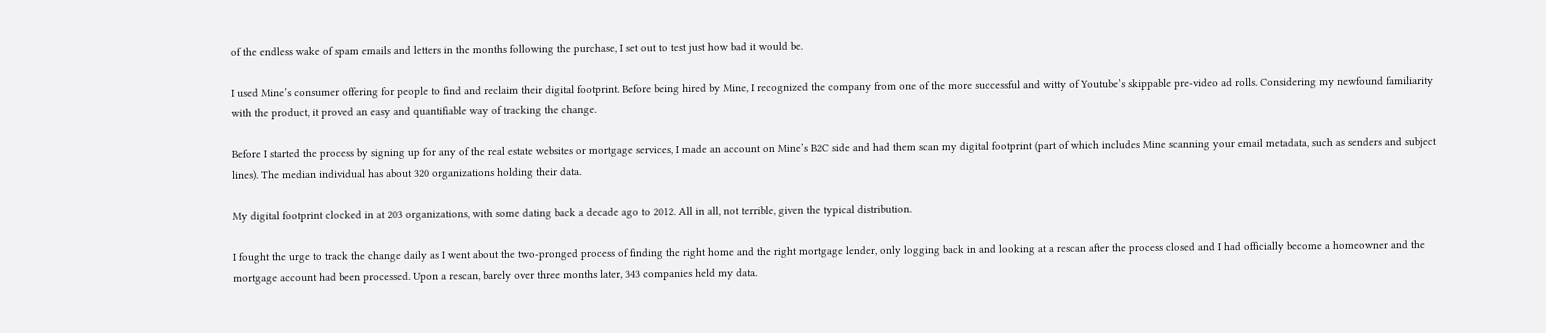of the endless wake of spam emails and letters in the months following the purchase, I set out to test just how bad it would be.

I used Mine’s consumer offering for people to find and reclaim their digital footprint. Before being hired by Mine, I recognized the company from one of the more successful and witty of Youtube’s skippable pre-video ad rolls. Considering my newfound familiarity with the product, it proved an easy and quantifiable way of tracking the change.

Before I started the process by signing up for any of the real estate websites or mortgage services, I made an account on Mine’s B2C side and had them scan my digital footprint (part of which includes Mine scanning your email metadata, such as senders and subject lines). The median individual has about 320 organizations holding their data.

My digital footprint clocked in at 203 organizations, with some dating back a decade ago to 2012. All in all, not terrible, given the typical distribution.

I fought the urge to track the change daily as I went about the two-pronged process of finding the right home and the right mortgage lender, only logging back in and looking at a rescan after the process closed and I had officially become a homeowner and the mortgage account had been processed. Upon a rescan, barely over three months later, 343 companies held my data.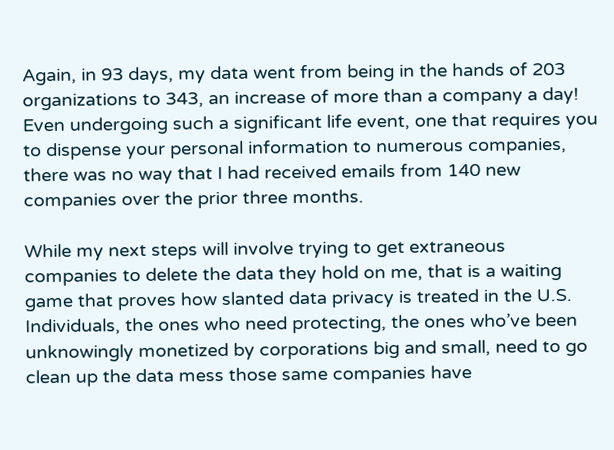Again, in 93 days, my data went from being in the hands of 203 organizations to 343, an increase of more than a company a day! Even undergoing such a significant life event, one that requires you to dispense your personal information to numerous companies, there was no way that I had received emails from 140 new companies over the prior three months.

While my next steps will involve trying to get extraneous companies to delete the data they hold on me, that is a waiting game that proves how slanted data privacy is treated in the U.S. Individuals, the ones who need protecting, the ones who’ve been unknowingly monetized by corporations big and small, need to go clean up the data mess those same companies have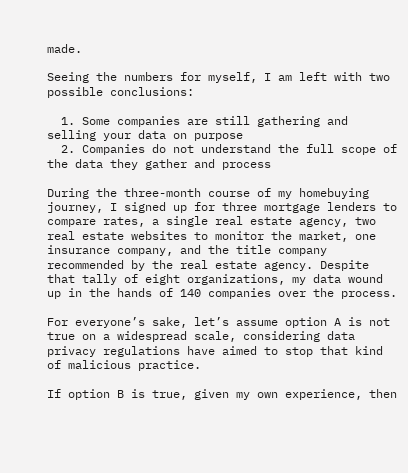made.

Seeing the numbers for myself, I am left with two possible conclusions:

  1. Some companies are still gathering and selling your data on purpose
  2. Companies do not understand the full scope of the data they gather and process

During the three-month course of my homebuying journey, I signed up for three mortgage lenders to compare rates, a single real estate agency, two real estate websites to monitor the market, one insurance company, and the title company recommended by the real estate agency. Despite that tally of eight organizations, my data wound up in the hands of 140 companies over the process.

For everyone’s sake, let’s assume option A is not true on a widespread scale, considering data privacy regulations have aimed to stop that kind of malicious practice.

If option B is true, given my own experience, then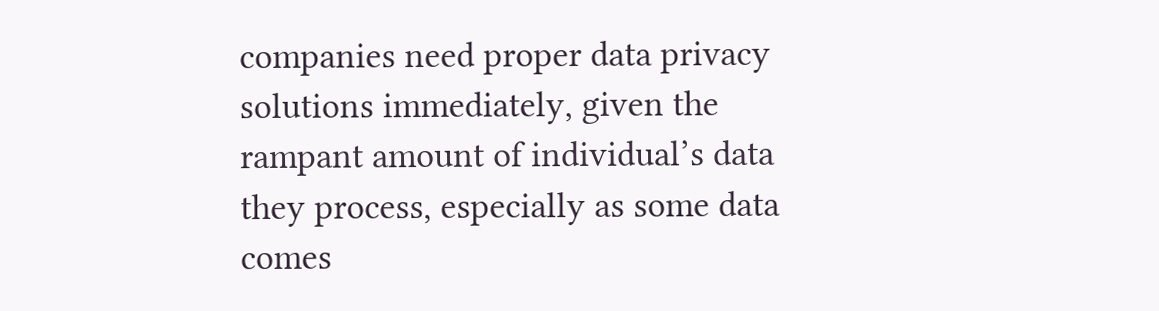companies need proper data privacy solutions immediately, given the rampant amount of individual’s data they process, especially as some data comes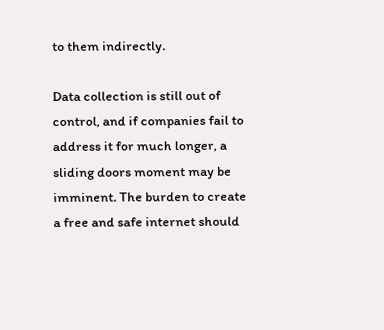to them indirectly.

Data collection is still out of control, and if companies fail to address it for much longer, a sliding doors moment may be imminent. The burden to create a free and safe internet should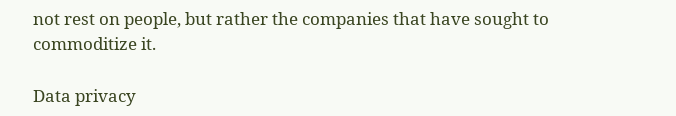not rest on people, but rather the companies that have sought to commoditize it.

Data privacy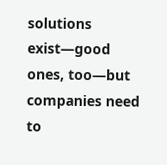solutions exist—good ones, too—but companies need to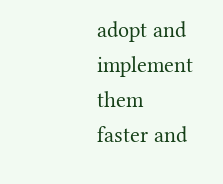adopt and implement them faster and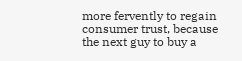more fervently to regain consumer trust, because the next guy to buy a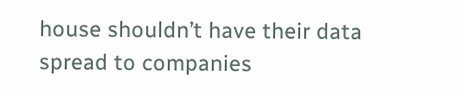house shouldn’t have their data spread to companies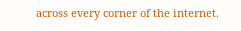across every corner of the internet.